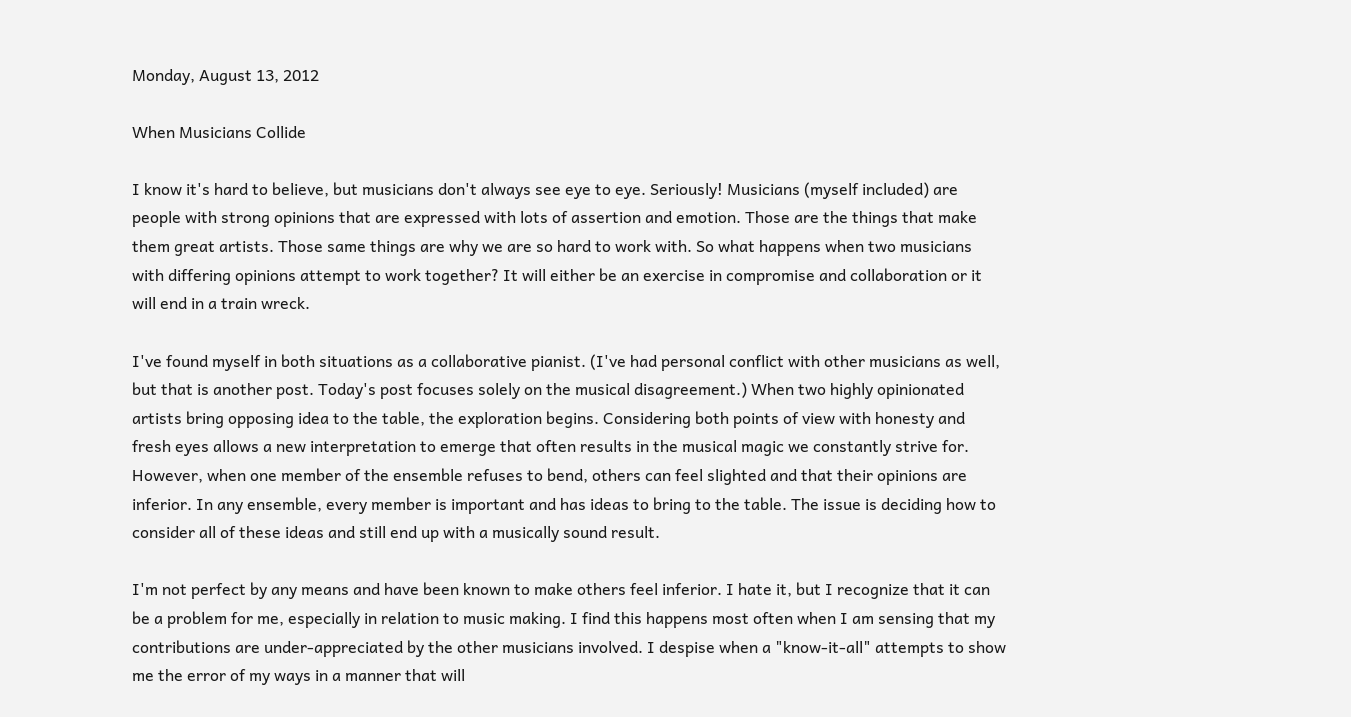Monday, August 13, 2012

When Musicians Collide

I know it's hard to believe, but musicians don't always see eye to eye. Seriously! Musicians (myself included) are people with strong opinions that are expressed with lots of assertion and emotion. Those are the things that make them great artists. Those same things are why we are so hard to work with. So what happens when two musicians with differing opinions attempt to work together? It will either be an exercise in compromise and collaboration or it will end in a train wreck.

I've found myself in both situations as a collaborative pianist. (I've had personal conflict with other musicians as well, but that is another post. Today's post focuses solely on the musical disagreement.) When two highly opinionated artists bring opposing idea to the table, the exploration begins. Considering both points of view with honesty and fresh eyes allows a new interpretation to emerge that often results in the musical magic we constantly strive for. However, when one member of the ensemble refuses to bend, others can feel slighted and that their opinions are inferior. In any ensemble, every member is important and has ideas to bring to the table. The issue is deciding how to consider all of these ideas and still end up with a musically sound result.

I'm not perfect by any means and have been known to make others feel inferior. I hate it, but I recognize that it can be a problem for me, especially in relation to music making. I find this happens most often when I am sensing that my contributions are under-appreciated by the other musicians involved. I despise when a "know-it-all" attempts to show me the error of my ways in a manner that will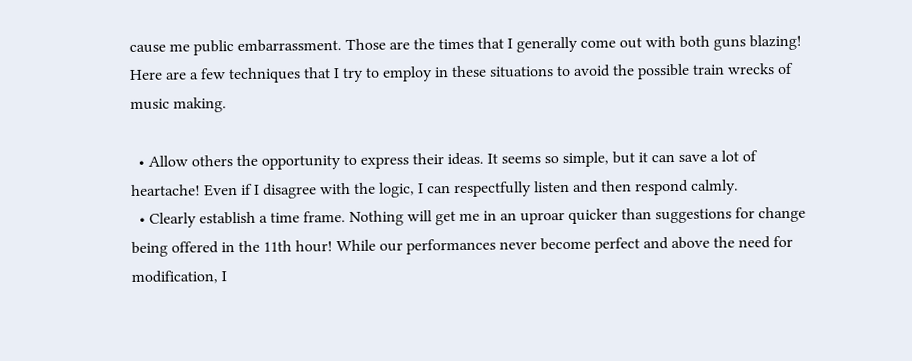cause me public embarrassment. Those are the times that I generally come out with both guns blazing! Here are a few techniques that I try to employ in these situations to avoid the possible train wrecks of music making.

  • Allow others the opportunity to express their ideas. It seems so simple, but it can save a lot of heartache! Even if I disagree with the logic, I can respectfully listen and then respond calmly.
  • Clearly establish a time frame. Nothing will get me in an uproar quicker than suggestions for change being offered in the 11th hour! While our performances never become perfect and above the need for modification, I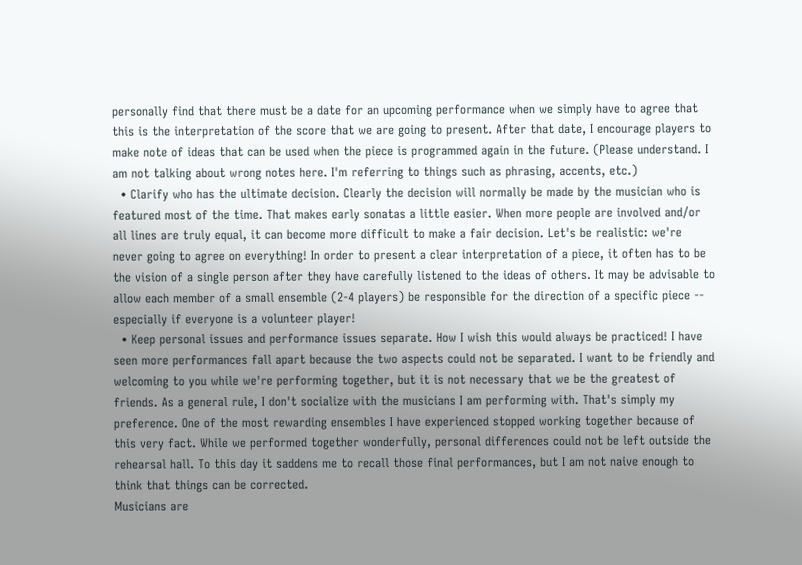personally find that there must be a date for an upcoming performance when we simply have to agree that this is the interpretation of the score that we are going to present. After that date, I encourage players to make note of ideas that can be used when the piece is programmed again in the future. (Please understand. I am not talking about wrong notes here. I'm referring to things such as phrasing, accents, etc.)
  • Clarify who has the ultimate decision. Clearly the decision will normally be made by the musician who is featured most of the time. That makes early sonatas a little easier. When more people are involved and/or all lines are truly equal, it can become more difficult to make a fair decision. Let's be realistic: we're never going to agree on everything! In order to present a clear interpretation of a piece, it often has to be the vision of a single person after they have carefully listened to the ideas of others. It may be advisable to allow each member of a small ensemble (2-4 players) be responsible for the direction of a specific piece -- especially if everyone is a volunteer player!
  • Keep personal issues and performance issues separate. How I wish this would always be practiced! I have seen more performances fall apart because the two aspects could not be separated. I want to be friendly and welcoming to you while we're performing together, but it is not necessary that we be the greatest of friends. As a general rule, I don't socialize with the musicians I am performing with. That's simply my preference. One of the most rewarding ensembles I have experienced stopped working together because of this very fact. While we performed together wonderfully, personal differences could not be left outside the rehearsal hall. To this day it saddens me to recall those final performances, but I am not naive enough to think that things can be corrected.
Musicians are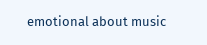emotional about music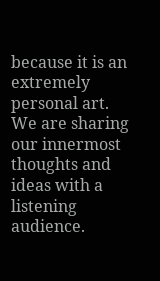because it is an extremely personal art. We are sharing our innermost thoughts and ideas with a listening audience.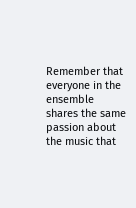Remember that everyone in the ensemble shares the same passion about the music that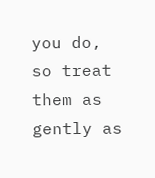you do, so treat them as gently as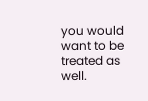you would want to be treated as well.